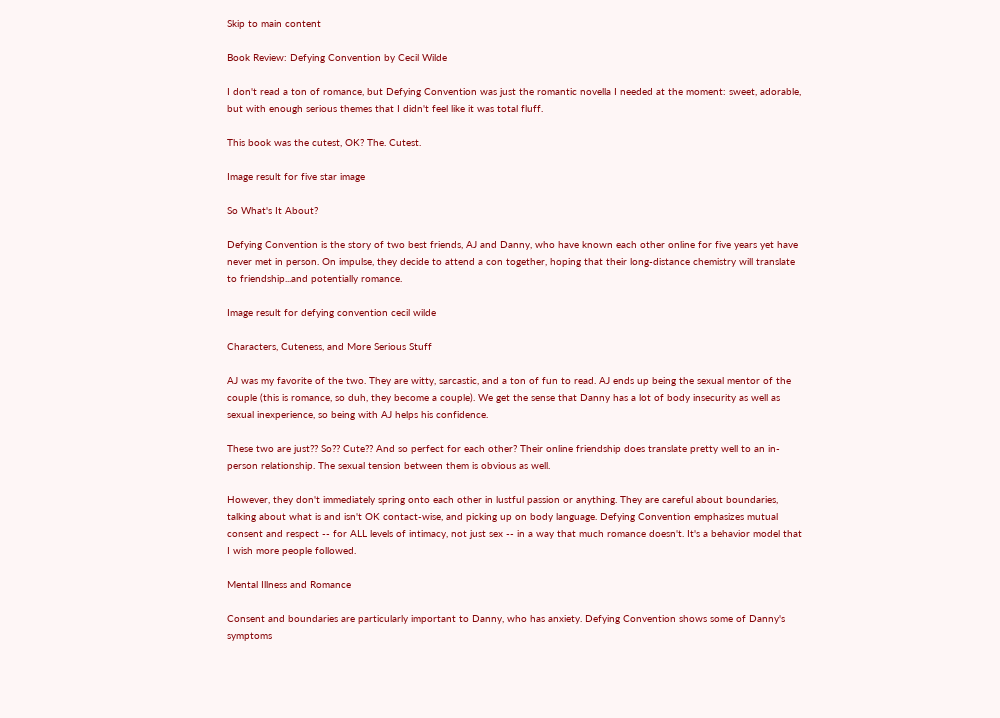Skip to main content

Book Review: Defying Convention by Cecil Wilde

I don't read a ton of romance, but Defying Convention was just the romantic novella I needed at the moment: sweet, adorable, but with enough serious themes that I didn't feel like it was total fluff.

This book was the cutest, OK? The. Cutest.

Image result for five star image

So What's It About?

Defying Convention is the story of two best friends, AJ and Danny, who have known each other online for five years yet have never met in person. On impulse, they decide to attend a con together, hoping that their long-distance chemistry will translate to friendship...and potentially romance.

Image result for defying convention cecil wilde

Characters, Cuteness, and More Serious Stuff

AJ was my favorite of the two. They are witty, sarcastic, and a ton of fun to read. AJ ends up being the sexual mentor of the couple (this is romance, so duh, they become a couple). We get the sense that Danny has a lot of body insecurity as well as sexual inexperience, so being with AJ helps his confidence.

These two are just?? So?? Cute?? And so perfect for each other? Their online friendship does translate pretty well to an in-person relationship. The sexual tension between them is obvious as well.

However, they don't immediately spring onto each other in lustful passion or anything. They are careful about boundaries, talking about what is and isn't OK contact-wise, and picking up on body language. Defying Convention emphasizes mutual consent and respect -- for ALL levels of intimacy, not just sex -- in a way that much romance doesn't. It's a behavior model that I wish more people followed.

Mental Illness and Romance

Consent and boundaries are particularly important to Danny, who has anxiety. Defying Convention shows some of Danny's symptoms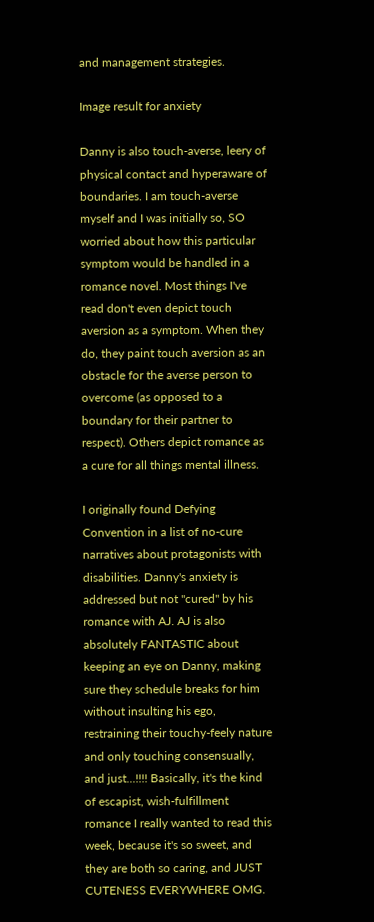and management strategies.

Image result for anxiety

Danny is also touch-averse, leery of physical contact and hyperaware of boundaries. I am touch-averse myself and I was initially so, SO worried about how this particular symptom would be handled in a romance novel. Most things I've read don't even depict touch aversion as a symptom. When they do, they paint touch aversion as an obstacle for the averse person to overcome (as opposed to a boundary for their partner to respect). Others depict romance as a cure for all things mental illness.

I originally found Defying Convention in a list of no-cure narratives about protagonists with disabilities. Danny's anxiety is addressed but not "cured" by his romance with AJ. AJ is also absolutely FANTASTIC about keeping an eye on Danny, making sure they schedule breaks for him without insulting his ego, restraining their touchy-feely nature and only touching consensually, and just...!!!! Basically, it's the kind of escapist, wish-fulfillment romance I really wanted to read this week, because it's so sweet, and they are both so caring, and JUST CUTENESS EVERYWHERE OMG.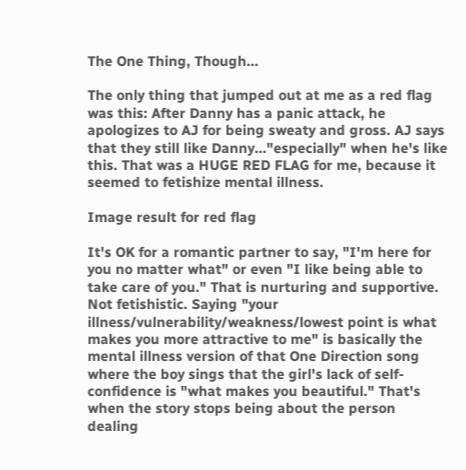The One Thing, Though...

The only thing that jumped out at me as a red flag was this: After Danny has a panic attack, he apologizes to AJ for being sweaty and gross. AJ says that they still like Danny..."especially" when he's like this. That was a HUGE RED FLAG for me, because it seemed to fetishize mental illness.

Image result for red flag

It's OK for a romantic partner to say, "I'm here for you no matter what" or even "I like being able to take care of you." That is nurturing and supportive. Not fetishistic. Saying "your illness/vulnerability/weakness/lowest point is what makes you more attractive to me" is basically the mental illness version of that One Direction song where the boy sings that the girl's lack of self-confidence is "what makes you beautiful." That's when the story stops being about the person dealing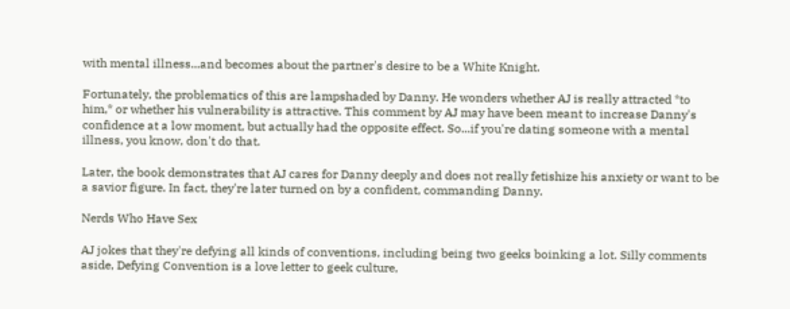with mental illness...and becomes about the partner's desire to be a White Knight.

Fortunately, the problematics of this are lampshaded by Danny. He wonders whether AJ is really attracted *to him,* or whether his vulnerability is attractive. This comment by AJ may have been meant to increase Danny's confidence at a low moment, but actually had the opposite effect. So...if you're dating someone with a mental illness, you know, don't do that.

Later, the book demonstrates that AJ cares for Danny deeply and does not really fetishize his anxiety or want to be a savior figure. In fact, they're later turned on by a confident, commanding Danny.

Nerds Who Have Sex

AJ jokes that they're defying all kinds of conventions, including being two geeks boinking a lot. Silly comments aside, Defying Convention is a love letter to geek culture,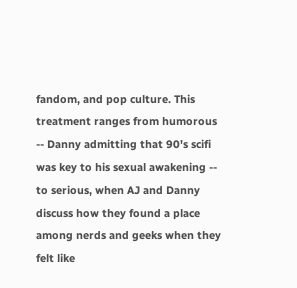fandom, and pop culture. This treatment ranges from humorous -- Danny admitting that 90's scifi was key to his sexual awakening -- to serious, when AJ and Danny discuss how they found a place among nerds and geeks when they felt like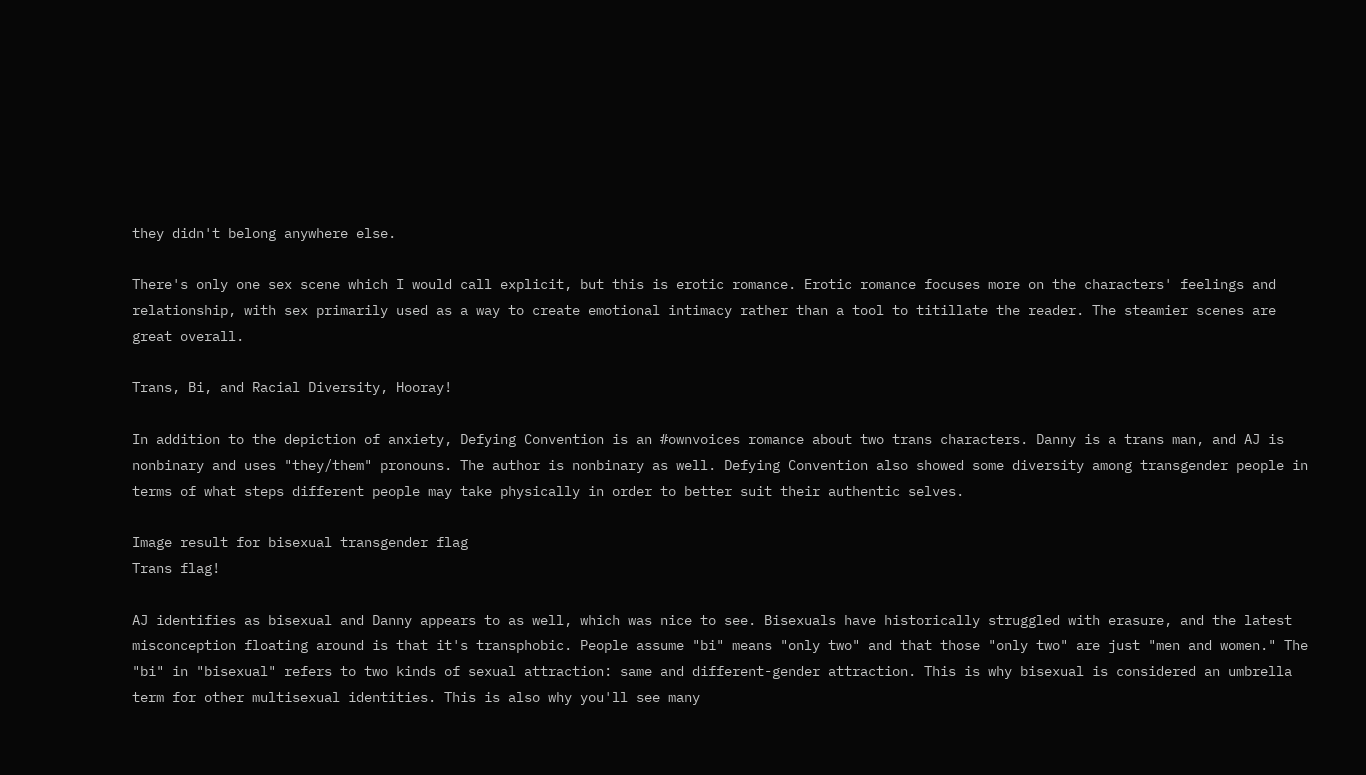they didn't belong anywhere else.

There's only one sex scene which I would call explicit, but this is erotic romance. Erotic romance focuses more on the characters' feelings and relationship, with sex primarily used as a way to create emotional intimacy rather than a tool to titillate the reader. The steamier scenes are great overall.

Trans, Bi, and Racial Diversity, Hooray!

In addition to the depiction of anxiety, Defying Convention is an #ownvoices romance about two trans characters. Danny is a trans man, and AJ is nonbinary and uses "they/them" pronouns. The author is nonbinary as well. Defying Convention also showed some diversity among transgender people in terms of what steps different people may take physically in order to better suit their authentic selves.

Image result for bisexual transgender flag
Trans flag!

AJ identifies as bisexual and Danny appears to as well, which was nice to see. Bisexuals have historically struggled with erasure, and the latest misconception floating around is that it's transphobic. People assume "bi" means "only two" and that those "only two" are just "men and women." The "bi" in "bisexual" refers to two kinds of sexual attraction: same and different-gender attraction. This is why bisexual is considered an umbrella term for other multisexual identities. This is also why you'll see many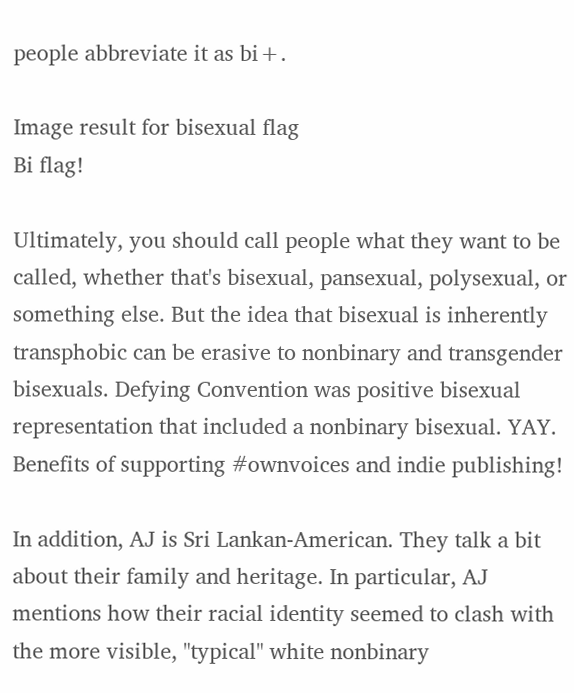people abbreviate it as bi+.

Image result for bisexual flag
Bi flag!

Ultimately, you should call people what they want to be called, whether that's bisexual, pansexual, polysexual, or something else. But the idea that bisexual is inherently transphobic can be erasive to nonbinary and transgender bisexuals. Defying Convention was positive bisexual representation that included a nonbinary bisexual. YAY. Benefits of supporting #ownvoices and indie publishing!

In addition, AJ is Sri Lankan-American. They talk a bit about their family and heritage. In particular, AJ mentions how their racial identity seemed to clash with the more visible, "typical" white nonbinary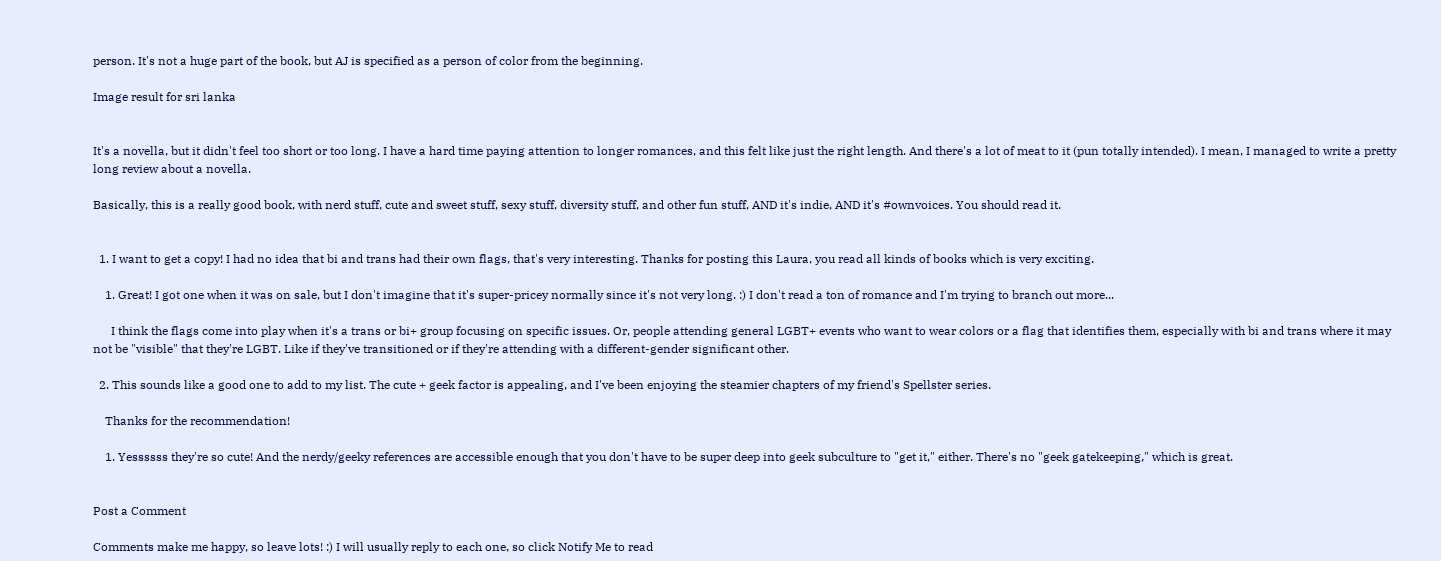person. It's not a huge part of the book, but AJ is specified as a person of color from the beginning.

Image result for sri lanka


It's a novella, but it didn't feel too short or too long. I have a hard time paying attention to longer romances, and this felt like just the right length. And there's a lot of meat to it (pun totally intended). I mean, I managed to write a pretty long review about a novella.

Basically, this is a really good book, with nerd stuff, cute and sweet stuff, sexy stuff, diversity stuff, and other fun stuff, AND it's indie, AND it's #ownvoices. You should read it.


  1. I want to get a copy! I had no idea that bi and trans had their own flags, that's very interesting. Thanks for posting this Laura, you read all kinds of books which is very exciting.

    1. Great! I got one when it was on sale, but I don't imagine that it's super-pricey normally since it's not very long. :) I don't read a ton of romance and I'm trying to branch out more...

      I think the flags come into play when it's a trans or bi+ group focusing on specific issues. Or, people attending general LGBT+ events who want to wear colors or a flag that identifies them, especially with bi and trans where it may not be "visible" that they're LGBT. Like if they've transitioned or if they're attending with a different-gender significant other.

  2. This sounds like a good one to add to my list. The cute + geek factor is appealing, and I've been enjoying the steamier chapters of my friend's Spellster series.

    Thanks for the recommendation!

    1. Yessssss they're so cute! And the nerdy/geeky references are accessible enough that you don't have to be super deep into geek subculture to "get it," either. There's no "geek gatekeeping," which is great.


Post a Comment

Comments make me happy, so leave lots! :) I will usually reply to each one, so click Notify Me to read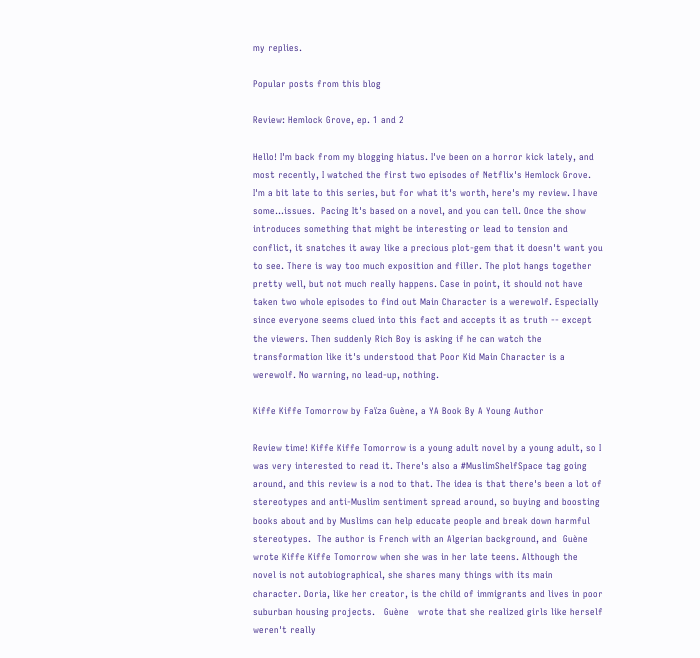my replies.

Popular posts from this blog

Review: Hemlock Grove, ep. 1 and 2

Hello! I'm back from my blogging hiatus. I've been on a horror kick lately, and most recently, I watched the first two episodes of Netflix's Hemlock Grove. I'm a bit late to this series, but for what it's worth, here's my review. I have some...issues.  Pacing It's based on a novel, and you can tell. Once the show introduces something that might be interesting or lead to tension and conflict, it snatches it away like a precious plot-gem that it doesn't want you to see. There is way too much exposition and filler. The plot hangs together pretty well, but not much really happens. Case in point, it should not have taken two whole episodes to find out Main Character is a werewolf. Especially since everyone seems clued into this fact and accepts it as truth -- except the viewers. Then suddenly Rich Boy is asking if he can watch the transformation like it's understood that Poor Kid Main Character is a werewolf. No warning, no lead-up, nothing.

Kiffe Kiffe Tomorrow by Faïza Guène, a YA Book By A Young Author

Review time! Kiffe Kiffe Tomorrow is a young adult novel by a young adult, so I was very interested to read it. There's also a #MuslimShelfSpace tag going around, and this review is a nod to that. The idea is that there's been a lot of stereotypes and anti-Muslim sentiment spread around, so buying and boosting books about and by Muslims can help educate people and break down harmful stereotypes.  The author is French with an Algerian background, and  Guène  wrote Kiffe Kiffe Tomorrow when she was in her late teens. Although the novel is not autobiographical, she shares many things with its main character. Doria, like her creator, is the child of immigrants and lives in poor suburban housing projects.   Guène   wrote that she realized girls like herself weren't really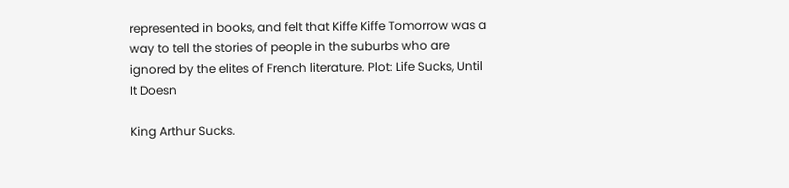represented in books, and felt that Kiffe Kiffe Tomorrow was a way to tell the stories of people in the suburbs who are ignored by the elites of French literature. Plot: Life Sucks, Until It Doesn

King Arthur Sucks.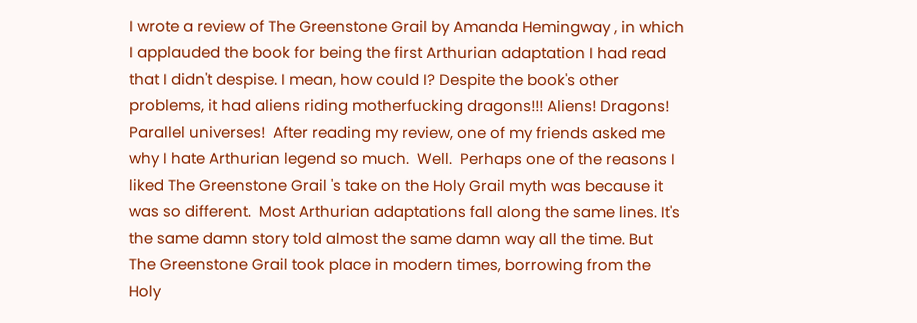I wrote a review of The Greenstone Grail by Amanda Hemingway , in which I applauded the book for being the first Arthurian adaptation I had read that I didn't despise. I mean, how could I? Despite the book's other problems, it had aliens riding motherfucking dragons!!! Aliens! Dragons! Parallel universes!  After reading my review, one of my friends asked me why I hate Arthurian legend so much.  Well.  Perhaps one of the reasons I liked The Greenstone Grail 's take on the Holy Grail myth was because it was so different.  Most Arthurian adaptations fall along the same lines. It's the same damn story told almost the same damn way all the time. But  The Greenstone Grail took place in modern times, borrowing from the Holy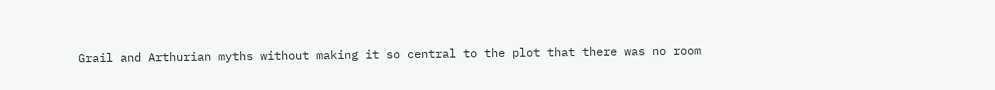Grail and Arthurian myths without making it so central to the plot that there was no room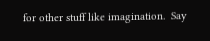for other stuff like imagination.  Say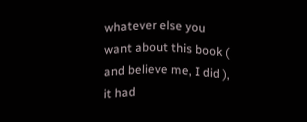whatever else you want about this book ( and believe me, I did ), it had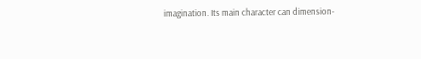imagination. Its main character can dimension-